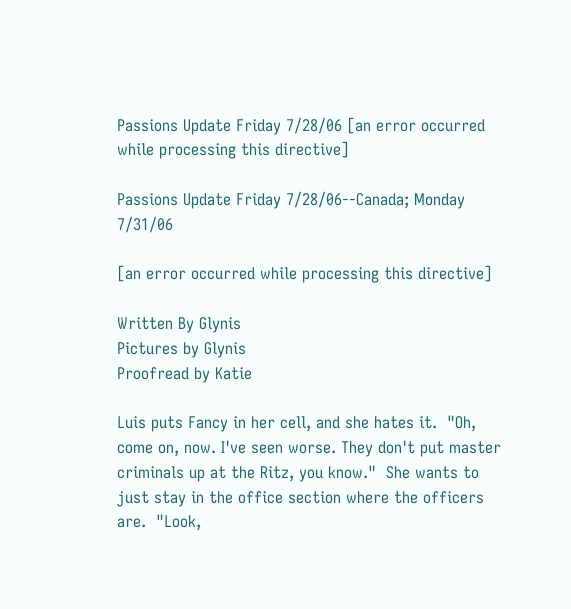Passions Update Friday 7/28/06 [an error occurred while processing this directive]

Passions Update Friday 7/28/06--Canada; Monday 7/31/06

[an error occurred while processing this directive]

Written By Glynis
Pictures by Glynis
Proofread by Katie

Luis puts Fancy in her cell, and she hates it.  "Oh, come on, now. I've seen worse. They don't put master criminals up at the Ritz, you know."  She wants to just stay in the office section where the officers are.  "Look,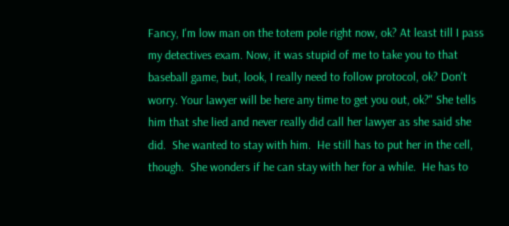Fancy, I'm low man on the totem pole right now, ok? At least till I pass my detectives exam. Now, it was stupid of me to take you to that baseball game, but, look, I really need to follow protocol, ok? Don't worry. Your lawyer will be here any time to get you out, ok?" She tells him that she lied and never really did call her lawyer as she said she did.  She wanted to stay with him.  He still has to put her in the cell,  though.  She wonders if he can stay with her for a while.  He has to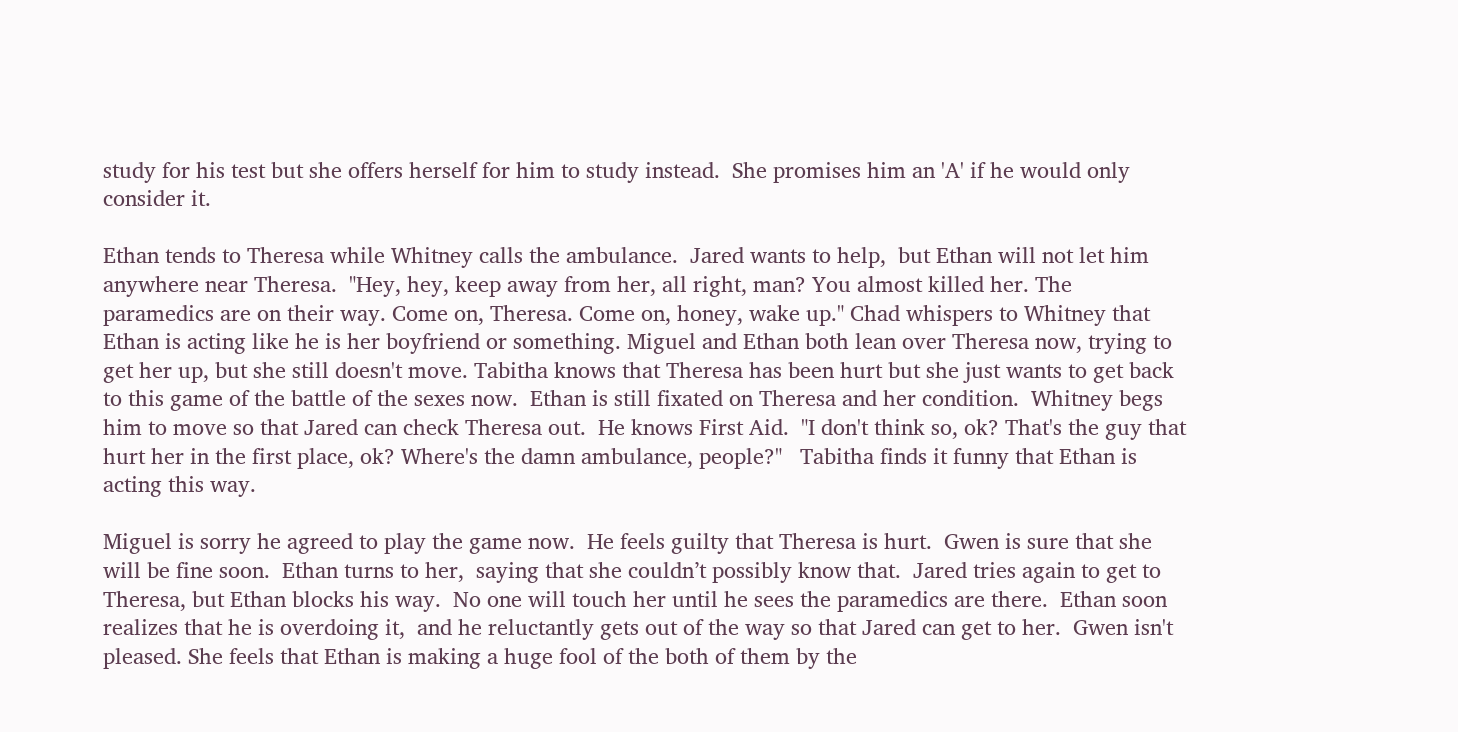study for his test but she offers herself for him to study instead.  She promises him an 'A' if he would only consider it.

Ethan tends to Theresa while Whitney calls the ambulance.  Jared wants to help,  but Ethan will not let him anywhere near Theresa.  "Hey, hey, keep away from her, all right, man? You almost killed her. The paramedics are on their way. Come on, Theresa. Come on, honey, wake up." Chad whispers to Whitney that Ethan is acting like he is her boyfriend or something. Miguel and Ethan both lean over Theresa now, trying to get her up, but she still doesn't move. Tabitha knows that Theresa has been hurt but she just wants to get back to this game of the battle of the sexes now.  Ethan is still fixated on Theresa and her condition.  Whitney begs him to move so that Jared can check Theresa out.  He knows First Aid.  "I don't think so, ok? That's the guy that hurt her in the first place, ok? Where's the damn ambulance, people?"   Tabitha finds it funny that Ethan is acting this way.

Miguel is sorry he agreed to play the game now.  He feels guilty that Theresa is hurt.  Gwen is sure that she will be fine soon.  Ethan turns to her,  saying that she couldn’t possibly know that.  Jared tries again to get to Theresa, but Ethan blocks his way.  No one will touch her until he sees the paramedics are there.  Ethan soon realizes that he is overdoing it,  and he reluctantly gets out of the way so that Jared can get to her.  Gwen isn't pleased. She feels that Ethan is making a huge fool of the both of them by the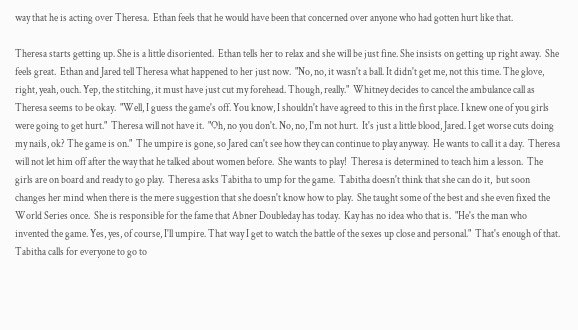way that he is acting over Theresa.  Ethan feels that he would have been that concerned over anyone who had gotten hurt like that.

Theresa starts getting up. She is a little disoriented.  Ethan tells her to relax and she will be just fine. She insists on getting up right away.  She feels great.  Ethan and Jared tell Theresa what happened to her just now.  "No, no, it wasn't a ball. It didn't get me, not this time. The glove, right, yeah, ouch. Yep, the stitching, it must have just cut my forehead. Though, really."  Whitney decides to cancel the ambulance call as Theresa seems to be okay.  "Well, I guess the game's off. You know, I shouldn't have agreed to this in the first place. I knew one of you girls were going to get hurt."  Theresa will not have it.  "Oh, no you don't. No, no, I'm not hurt.  It's just a little blood, Jared. I get worse cuts doing my nails, ok? The game is on."  The umpire is gone, so Jared can't see how they can continue to play anyway.  He wants to call it a day.  Theresa will not let him off after the way that he talked about women before.  She wants to play!  Theresa is determined to teach him a lesson.  The girls are on board and ready to go play.  Theresa asks Tabitha to ump for the game.  Tabitha doesn't think that she can do it,  but soon changes her mind when there is the mere suggestion that she doesn't know how to play.  She taught some of the best and she even fixed the World Series once.  She is responsible for the fame that Abner Doubleday has today.  Kay has no idea who that is.  "He's the man who invented the game. Yes, yes, of course, I'll umpire. That way I get to watch the battle of the sexes up close and personal."  That's enough of that.  Tabitha calls for everyone to go to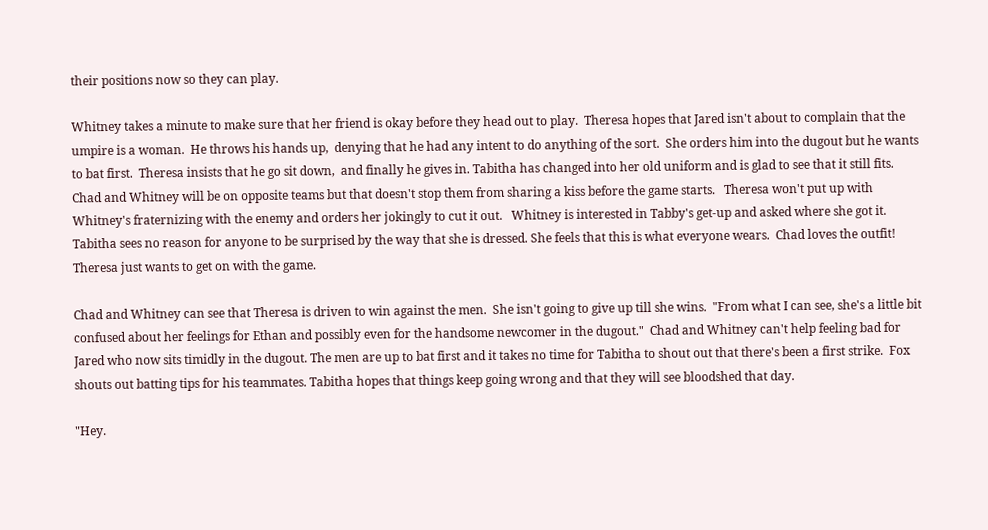their positions now so they can play.

Whitney takes a minute to make sure that her friend is okay before they head out to play.  Theresa hopes that Jared isn't about to complain that the umpire is a woman.  He throws his hands up,  denying that he had any intent to do anything of the sort.  She orders him into the dugout but he wants to bat first.  Theresa insists that he go sit down,  and finally he gives in. Tabitha has changed into her old uniform and is glad to see that it still fits. Chad and Whitney will be on opposite teams but that doesn't stop them from sharing a kiss before the game starts.   Theresa won't put up with Whitney's fraternizing with the enemy and orders her jokingly to cut it out.   Whitney is interested in Tabby's get-up and asked where she got it.  Tabitha sees no reason for anyone to be surprised by the way that she is dressed. She feels that this is what everyone wears.  Chad loves the outfit!  Theresa just wants to get on with the game.

Chad and Whitney can see that Theresa is driven to win against the men.  She isn't going to give up till she wins.  "From what I can see, she's a little bit confused about her feelings for Ethan and possibly even for the handsome newcomer in the dugout."  Chad and Whitney can't help feeling bad for Jared who now sits timidly in the dugout. The men are up to bat first and it takes no time for Tabitha to shout out that there's been a first strike.  Fox shouts out batting tips for his teammates. Tabitha hopes that things keep going wrong and that they will see bloodshed that day.

"Hey.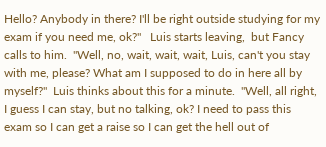Hello? Anybody in there? I'll be right outside studying for my exam if you need me, ok?"   Luis starts leaving,  but Fancy calls to him.  "Well, no, wait, wait, wait, Luis, can't you stay with me, please? What am I supposed to do in here all by myself?"  Luis thinks about this for a minute.  "Well, all right, I guess I can stay, but no talking, ok? I need to pass this exam so I can get a raise so I can get the hell out of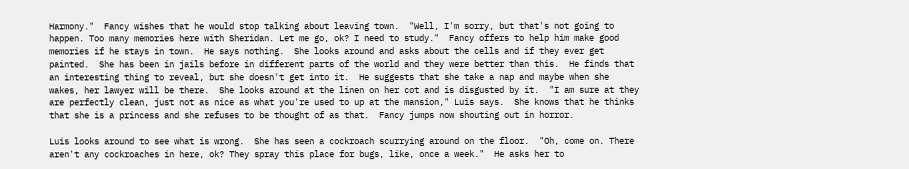Harmony."  Fancy wishes that he would stop talking about leaving town.  "Well, I'm sorry, but that's not going to happen. Too many memories here with Sheridan. Let me go, ok? I need to study."  Fancy offers to help him make good memories if he stays in town.  He says nothing.  She looks around and asks about the cells and if they ever get painted.  She has been in jails before in different parts of the world and they were better than this.  He finds that an interesting thing to reveal, but she doesn't get into it.  He suggests that she take a nap and maybe when she wakes, her lawyer will be there.  She looks around at the linen on her cot and is disgusted by it.  "I am sure at they are perfectly clean, just not as nice as what you're used to up at the mansion," Luis says.  She knows that he thinks that she is a princess and she refuses to be thought of as that.  Fancy jumps now shouting out in horror.

Luis looks around to see what is wrong.  She has seen a cockroach scurrying around on the floor.  "Oh, come on. There aren't any cockroaches in here, ok? They spray this place for bugs, like, once a week."  He asks her to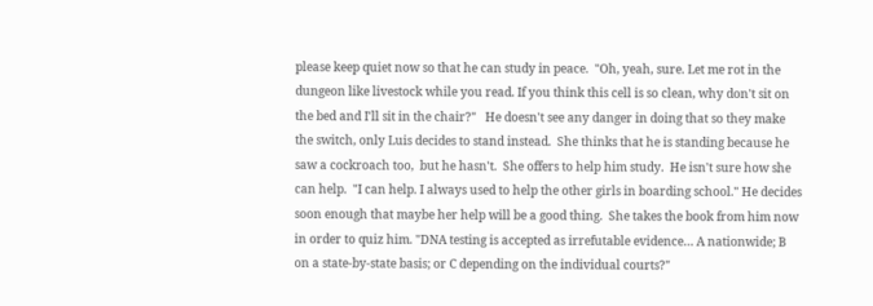please keep quiet now so that he can study in peace.  "Oh, yeah, sure. Let me rot in the dungeon like livestock while you read. If you think this cell is so clean, why don't sit on the bed and I'll sit in the chair?"   He doesn't see any danger in doing that so they make the switch, only Luis decides to stand instead.  She thinks that he is standing because he saw a cockroach too,  but he hasn't.  She offers to help him study.  He isn't sure how she can help.  "I can help. I always used to help the other girls in boarding school." He decides soon enough that maybe her help will be a good thing.  She takes the book from him now in order to quiz him. "DNA testing is accepted as irrefutable evidence… A nationwide; B on a state-by-state basis; or C depending on the individual courts?"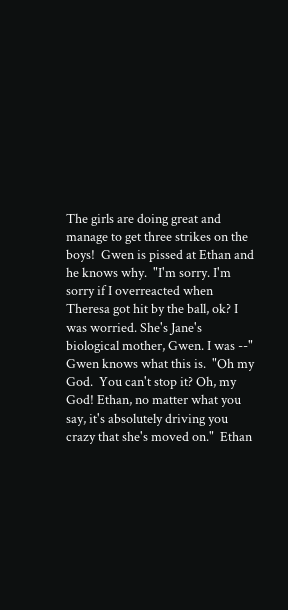The girls are doing great and manage to get three strikes on the boys!  Gwen is pissed at Ethan and he knows why.  "I'm sorry. I'm sorry if I overreacted when Theresa got hit by the ball, ok? I was worried. She's Jane's biological mother, Gwen. I was --"  Gwen knows what this is.  "Oh my God.  You can't stop it? Oh, my God! Ethan, no matter what you say, it's absolutely driving you crazy that she's moved on."  Ethan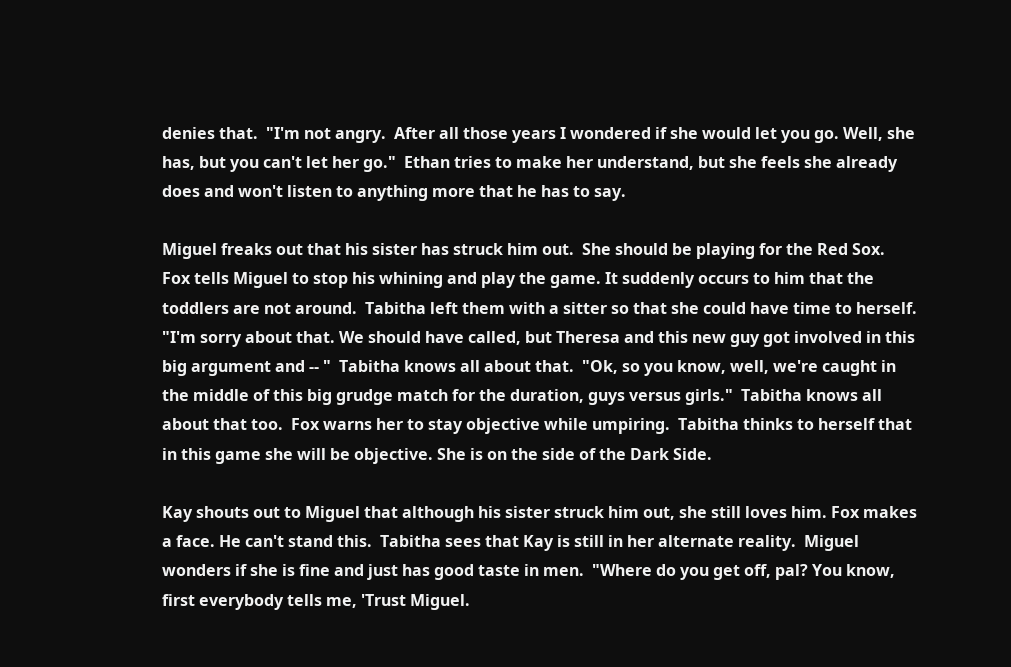denies that.  "I'm not angry.  After all those years I wondered if she would let you go. Well, she has, but you can't let her go."  Ethan tries to make her understand, but she feels she already does and won't listen to anything more that he has to say.

Miguel freaks out that his sister has struck him out.  She should be playing for the Red Sox.  Fox tells Miguel to stop his whining and play the game. It suddenly occurs to him that the toddlers are not around.  Tabitha left them with a sitter so that she could have time to herself.  "I'm sorry about that. We should have called, but Theresa and this new guy got involved in this big argument and -- "  Tabitha knows all about that.  "Ok, so you know, well, we're caught in the middle of this big grudge match for the duration, guys versus girls."  Tabitha knows all about that too.  Fox warns her to stay objective while umpiring.  Tabitha thinks to herself that in this game she will be objective. She is on the side of the Dark Side.

Kay shouts out to Miguel that although his sister struck him out, she still loves him. Fox makes a face. He can't stand this.  Tabitha sees that Kay is still in her alternate reality.  Miguel wonders if she is fine and just has good taste in men.  "Where do you get off, pal? You know, first everybody tells me, 'Trust Miguel.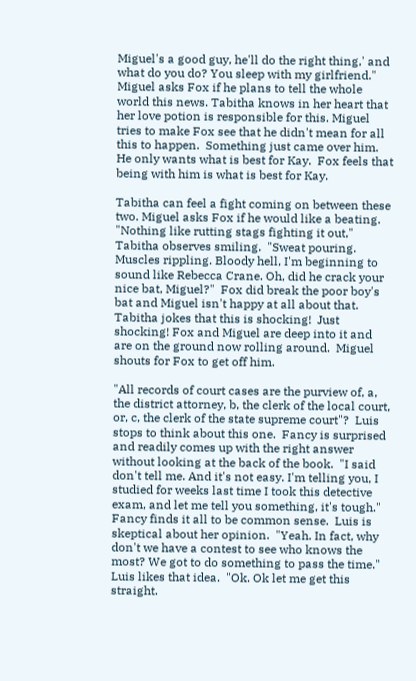Miguel's a good guy, he'll do the right thing,' and what do you do? You sleep with my girlfriend."  Miguel asks Fox if he plans to tell the whole world this news. Tabitha knows in her heart that her love potion is responsible for this. Miguel tries to make Fox see that he didn't mean for all this to happen.  Something just came over him.  He only wants what is best for Kay.  Fox feels that being with him is what is best for Kay.

Tabitha can feel a fight coming on between these two. Miguel asks Fox if he would like a beating. "Nothing like rutting stags fighting it out," Tabitha observes smiling.  "Sweat pouring. Muscles rippling. Bloody hell, I'm beginning to sound like Rebecca Crane. Oh, did he crack your nice bat, Miguel?"  Fox did break the poor boy's bat and Miguel isn't happy at all about that. Tabitha jokes that this is shocking!  Just shocking! Fox and Miguel are deep into it and are on the ground now rolling around.  Miguel shouts for Fox to get off him.

"All records of court cases are the purview of, a, the district attorney, b, the clerk of the local court, or, c, the clerk of the state supreme court"?  Luis stops to think about this one.  Fancy is surprised and readily comes up with the right answer without looking at the back of the book.  "I said don't tell me. And it's not easy. I'm telling you, I studied for weeks last time I took this detective exam, and let me tell you something, it's tough."  Fancy finds it all to be common sense.  Luis is skeptical about her opinion.  "Yeah. In fact, why don't we have a contest to see who knows the most? We got to do something to pass the time."  Luis likes that idea.  "Ok. Ok let me get this straight.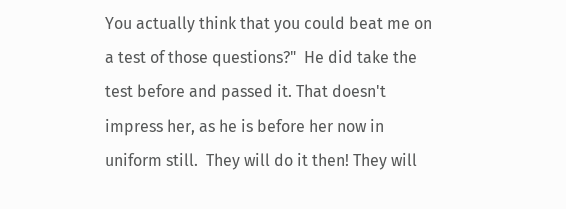You actually think that you could beat me on a test of those questions?"  He did take the test before and passed it. That doesn't impress her, as he is before her now in uniform still.  They will do it then! They will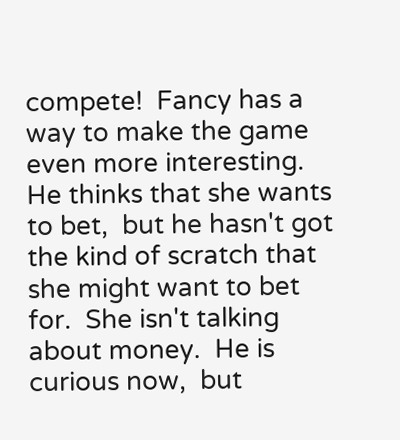compete!  Fancy has a way to make the game even more interesting. He thinks that she wants to bet,  but he hasn't got the kind of scratch that she might want to bet for.  She isn't talking about money.  He is curious now,  but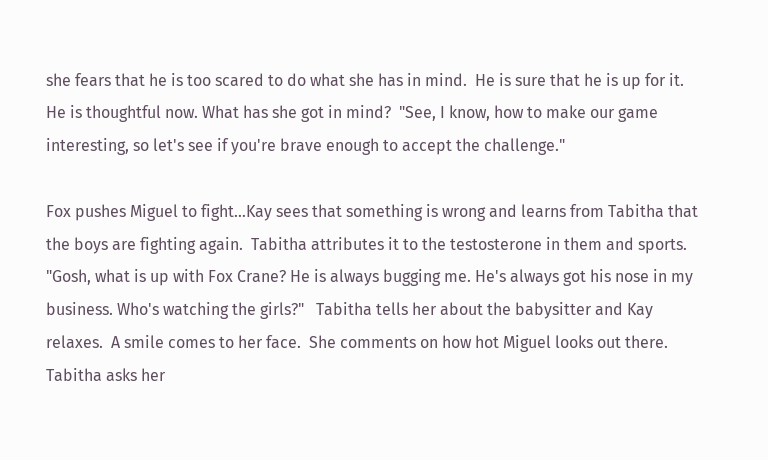she fears that he is too scared to do what she has in mind.  He is sure that he is up for it.  He is thoughtful now. What has she got in mind?  "See, I know, how to make our game interesting, so let's see if you're brave enough to accept the challenge."

Fox pushes Miguel to fight…Kay sees that something is wrong and learns from Tabitha that the boys are fighting again.  Tabitha attributes it to the testosterone in them and sports.  "Gosh, what is up with Fox Crane? He is always bugging me. He's always got his nose in my business. Who's watching the girls?"   Tabitha tells her about the babysitter and Kay relaxes.  A smile comes to her face.  She comments on how hot Miguel looks out there.  Tabitha asks her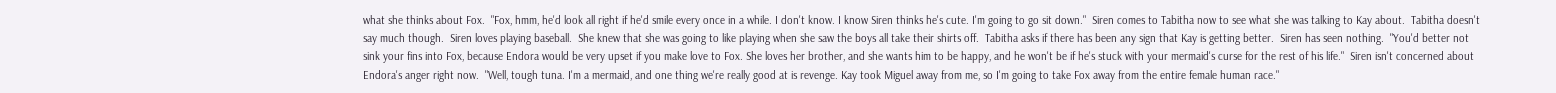what she thinks about Fox.  "Fox, hmm, he'd look all right if he'd smile every once in a while. I don't know. I know Siren thinks he's cute. I'm going to go sit down."  Siren comes to Tabitha now to see what she was talking to Kay about.  Tabitha doesn't say much though.  Siren loves playing baseball.  She knew that she was going to like playing when she saw the boys all take their shirts off.  Tabitha asks if there has been any sign that Kay is getting better.  Siren has seen nothing.  "You'd better not sink your fins into Fox, because Endora would be very upset if you make love to Fox. She loves her brother, and she wants him to be happy, and he won't be if he's stuck with your mermaid's curse for the rest of his life."  Siren isn't concerned about Endora's anger right now.  "Well, tough tuna. I'm a mermaid, and one thing we're really good at is revenge. Kay took Miguel away from me, so I'm going to take Fox away from the entire female human race."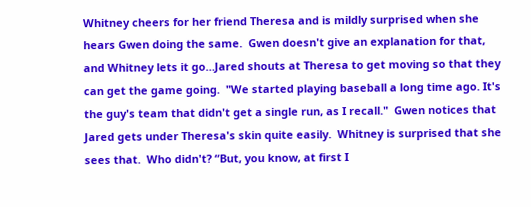Whitney cheers for her friend Theresa and is mildly surprised when she hears Gwen doing the same.  Gwen doesn't give an explanation for that, and Whitney lets it go…Jared shouts at Theresa to get moving so that they can get the game going.  "We started playing baseball a long time ago. It's the guy's team that didn't get a single run, as I recall."  Gwen notices that Jared gets under Theresa's skin quite easily.  Whitney is surprised that she sees that.  Who didn't? “But, you know, at first I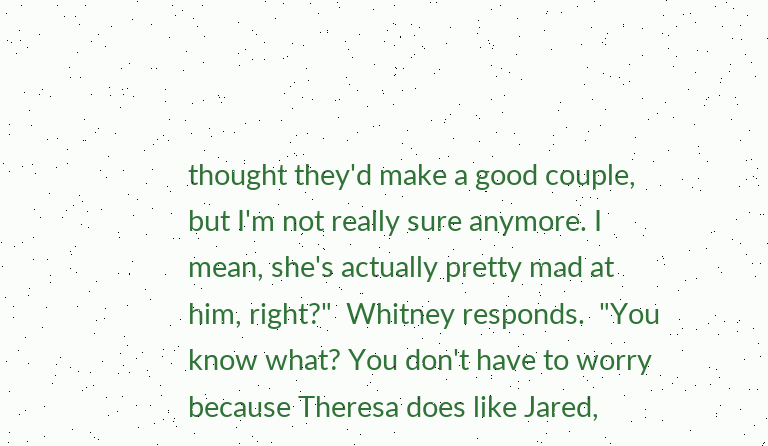thought they'd make a good couple, but I'm not really sure anymore. I mean, she's actually pretty mad at him, right?"  Whitney responds.  "You know what? You don't have to worry because Theresa does like Jared,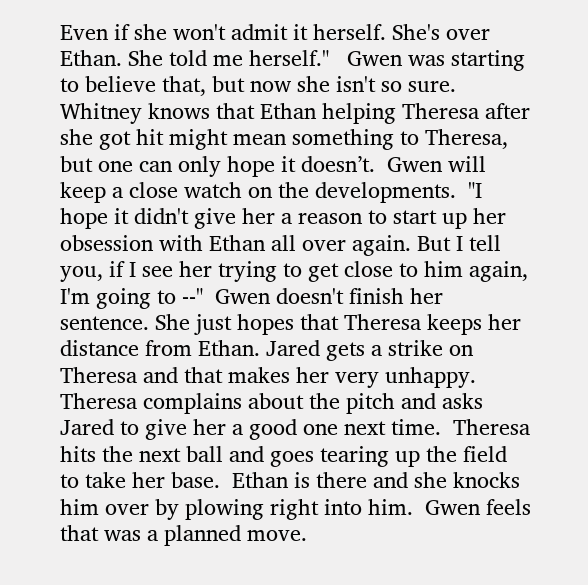Even if she won't admit it herself. She's over Ethan. She told me herself."   Gwen was starting to believe that, but now she isn't so sure.  Whitney knows that Ethan helping Theresa after she got hit might mean something to Theresa, but one can only hope it doesn’t.  Gwen will keep a close watch on the developments.  "I hope it didn't give her a reason to start up her obsession with Ethan all over again. But I tell you, if I see her trying to get close to him again, I'm going to --"  Gwen doesn't finish her sentence. She just hopes that Theresa keeps her distance from Ethan. Jared gets a strike on Theresa and that makes her very unhappy.  Theresa complains about the pitch and asks Jared to give her a good one next time.  Theresa hits the next ball and goes tearing up the field to take her base.  Ethan is there and she knocks him over by plowing right into him.  Gwen feels that was a planned move.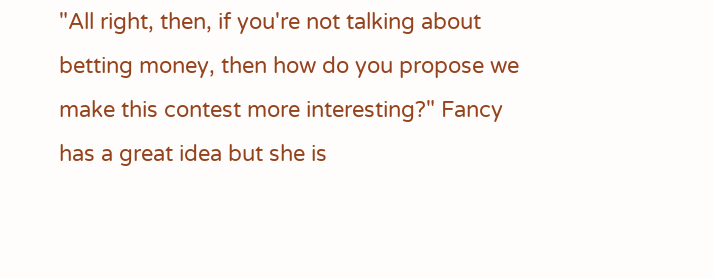"All right, then, if you're not talking about betting money, then how do you propose we make this contest more interesting?" Fancy has a great idea but she is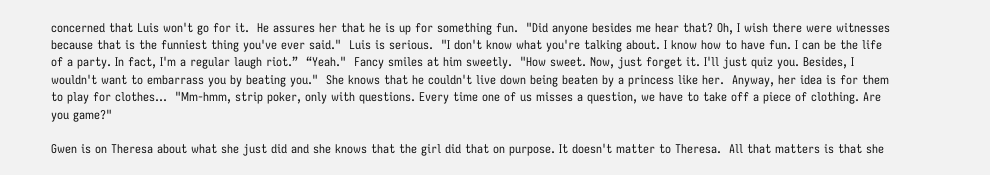concerned that Luis won't go for it.  He assures her that he is up for something fun.  "Did anyone besides me hear that? Oh, I wish there were witnesses because that is the funniest thing you've ever said."  Luis is serious.  "I don't know what you're talking about. I know how to have fun. I can be the life of a party. In fact, I'm a regular laugh riot.”  “Yeah."  Fancy smiles at him sweetly.  "How sweet. Now, just forget it. I'll just quiz you. Besides, I wouldn't want to embarrass you by beating you."  She knows that he couldn't live down being beaten by a princess like her.  Anyway, her idea is for them to play for clothes…  "Mm-hmm, strip poker, only with questions. Every time one of us misses a question, we have to take off a piece of clothing. Are you game?"

Gwen is on Theresa about what she just did and she knows that the girl did that on purpose. It doesn't matter to Theresa.  All that matters is that she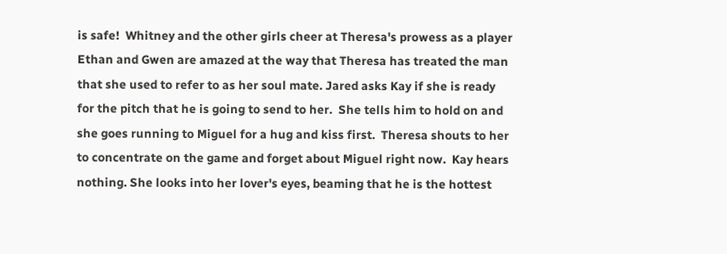is safe!  Whitney and the other girls cheer at Theresa's prowess as a player  Ethan and Gwen are amazed at the way that Theresa has treated the man that she used to refer to as her soul mate. Jared asks Kay if she is ready for the pitch that he is going to send to her.  She tells him to hold on and she goes running to Miguel for a hug and kiss first.  Theresa shouts to her to concentrate on the game and forget about Miguel right now.  Kay hears nothing. She looks into her lover's eyes, beaming that he is the hottest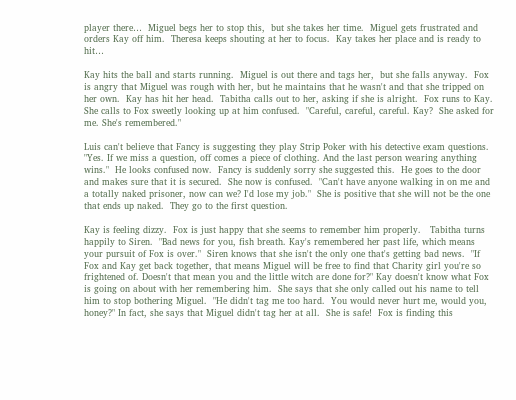player there…  Miguel begs her to stop this,  but she takes her time.  Miguel gets frustrated and orders Kay off him.  Theresa keeps shouting at her to focus.  Kay takes her place and is ready to hit…

Kay hits the ball and starts running.  Miguel is out there and tags her,  but she falls anyway.  Fox is angry that Miguel was rough with her, but he maintains that he wasn't and that she tripped on her own.  Kay has hit her head.  Tabitha calls out to her, asking if she is alright.  Fox runs to Kay.  She calls to Fox sweetly looking up at him confused.  "Careful, careful, careful. Kay?  She asked for me. She's remembered."

Luis can't believe that Fancy is suggesting they play Strip Poker with his detective exam questions.  "Yes. If we miss a question, off comes a piece of clothing. And the last person wearing anything wins."  He looks confused now.  Fancy is suddenly sorry she suggested this.  He goes to the door and makes sure that it is secured.  She now is confused.  "Can't have anyone walking in on me and a totally naked prisoner, now can we? I'd lose my job."  She is positive that she will not be the one that ends up naked.  They go to the first question.

Kay is feeling dizzy.  Fox is just happy that she seems to remember him properly.   Tabitha turns happily to Siren.  "Bad news for you, fish breath. Kay's remembered her past life, which means your pursuit of Fox is over."  Siren knows that she isn't the only one that's getting bad news.  "If Fox and Kay get back together, that means Miguel will be free to find that Charity girl you're so frightened of. Doesn't that mean you and the little witch are done for?" Kay doesn't know what Fox is going on about with her remembering him.  She says that she only called out his name to tell him to stop bothering Miguel.  "He didn't tag me too hard.  You would never hurt me, would you, honey?" In fact, she says that Miguel didn't tag her at all.  She is safe!  Fox is finding this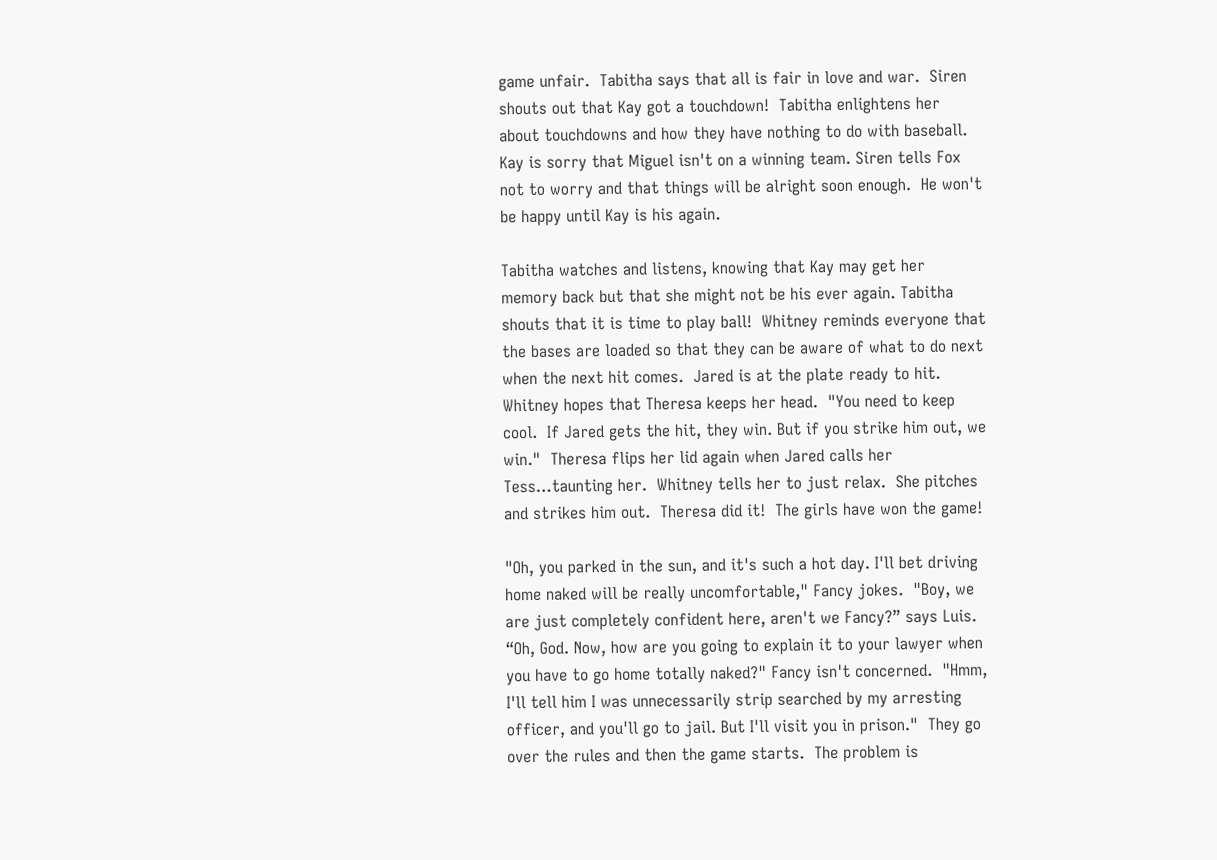game unfair.  Tabitha says that all is fair in love and war.  Siren shouts out that Kay got a touchdown!  Tabitha enlightens her about touchdowns and how they have nothing to do with baseball.  Kay is sorry that Miguel isn't on a winning team. Siren tells Fox not to worry and that things will be alright soon enough.  He won't be happy until Kay is his again.

Tabitha watches and listens, knowing that Kay may get her memory back but that she might not be his ever again. Tabitha shouts that it is time to play ball!  Whitney reminds everyone that the bases are loaded so that they can be aware of what to do next when the next hit comes.  Jared is at the plate ready to hit.  Whitney hopes that Theresa keeps her head.  "You need to keep cool.  If Jared gets the hit, they win. But if you strike him out, we win."  Theresa flips her lid again when Jared calls her Tess…taunting her.  Whitney tells her to just relax.  She pitches and strikes him out.  Theresa did it!  The girls have won the game!

"Oh, you parked in the sun, and it's such a hot day. I'll bet driving home naked will be really uncomfortable," Fancy jokes.  "Boy, we are just completely confident here, aren't we Fancy?” says Luis. “Oh, God. Now, how are you going to explain it to your lawyer when you have to go home totally naked?" Fancy isn't concerned.  "Hmm, I'll tell him I was unnecessarily strip searched by my arresting officer, and you'll go to jail. But I'll visit you in prison."  They go over the rules and then the game starts.  The problem is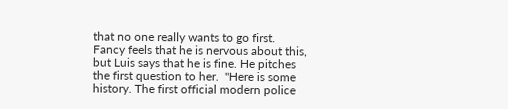that no one really wants to go first.  Fancy feels that he is nervous about this, but Luis says that he is fine. He pitches the first question to her.  "Here is some history. The first official modern police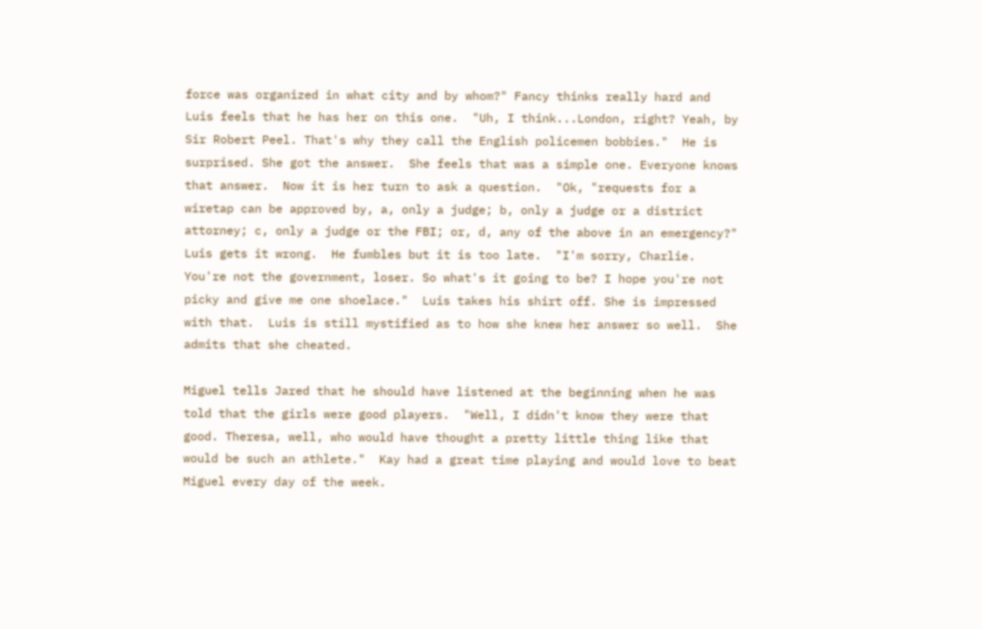force was organized in what city and by whom?" Fancy thinks really hard and Luis feels that he has her on this one.  "Uh, I think...London, right? Yeah, by Sir Robert Peel. That's why they call the English policemen bobbies."  He is surprised. She got the answer.  She feels that was a simple one. Everyone knows that answer.  Now it is her turn to ask a question.  "Ok, "requests for a wiretap can be approved by, a, only a judge; b, only a judge or a district attorney; c, only a judge or the FBI; or, d, any of the above in an emergency?"   Luis gets it wrong.  He fumbles but it is too late.  "I'm sorry, Charlie. You're not the government, loser. So what's it going to be? I hope you're not picky and give me one shoelace."  Luis takes his shirt off. She is impressed with that.  Luis is still mystified as to how she knew her answer so well.  She admits that she cheated.

Miguel tells Jared that he should have listened at the beginning when he was told that the girls were good players.  "Well, I didn't know they were that good. Theresa, well, who would have thought a pretty little thing like that would be such an athlete."  Kay had a great time playing and would love to beat Miguel every day of the week.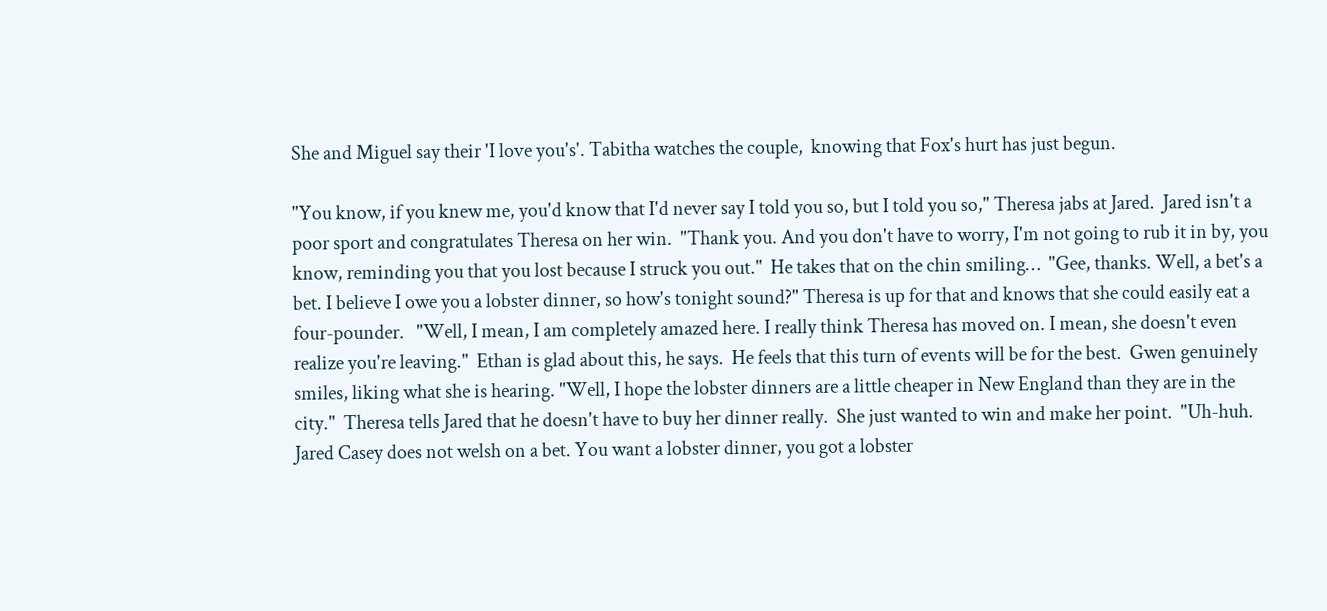She and Miguel say their 'I love you's'. Tabitha watches the couple,  knowing that Fox's hurt has just begun.

"You know, if you knew me, you'd know that I'd never say I told you so, but I told you so," Theresa jabs at Jared.  Jared isn't a poor sport and congratulates Theresa on her win.  "Thank you. And you don't have to worry, I'm not going to rub it in by, you know, reminding you that you lost because I struck you out."  He takes that on the chin smiling…  "Gee, thanks. Well, a bet's a bet. I believe I owe you a lobster dinner, so how's tonight sound?" Theresa is up for that and knows that she could easily eat a four-pounder.   "Well, I mean, I am completely amazed here. I really think Theresa has moved on. I mean, she doesn't even realize you're leaving."  Ethan is glad about this, he says.  He feels that this turn of events will be for the best.  Gwen genuinely smiles, liking what she is hearing. "Well, I hope the lobster dinners are a little cheaper in New England than they are in the city."  Theresa tells Jared that he doesn't have to buy her dinner really.  She just wanted to win and make her point.  "Uh-huh. Jared Casey does not welsh on a bet. You want a lobster dinner, you got a lobster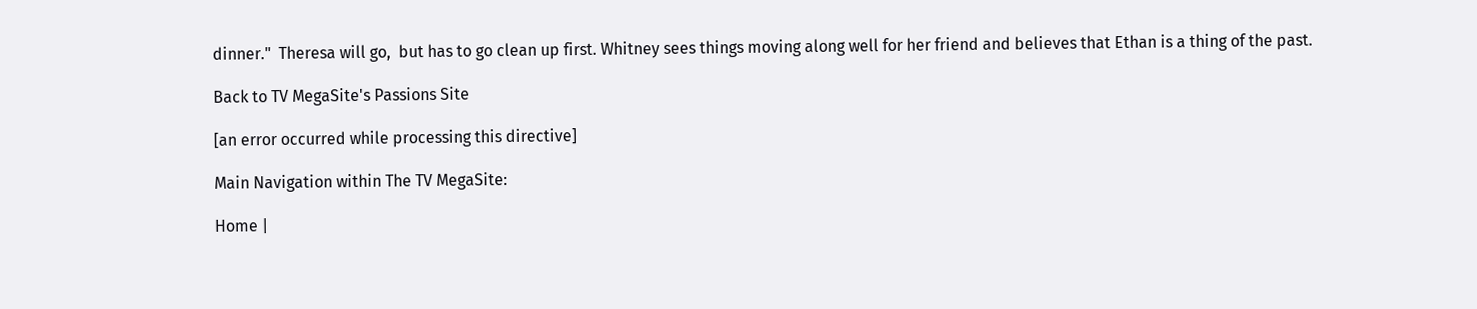dinner."  Theresa will go,  but has to go clean up first. Whitney sees things moving along well for her friend and believes that Ethan is a thing of the past.

Back to TV MegaSite's Passions Site

[an error occurred while processing this directive]

Main Navigation within The TV MegaSite:

Home |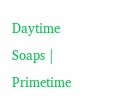Daytime Soaps | Primetime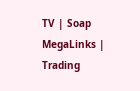TV | Soap MegaLinks | Trading